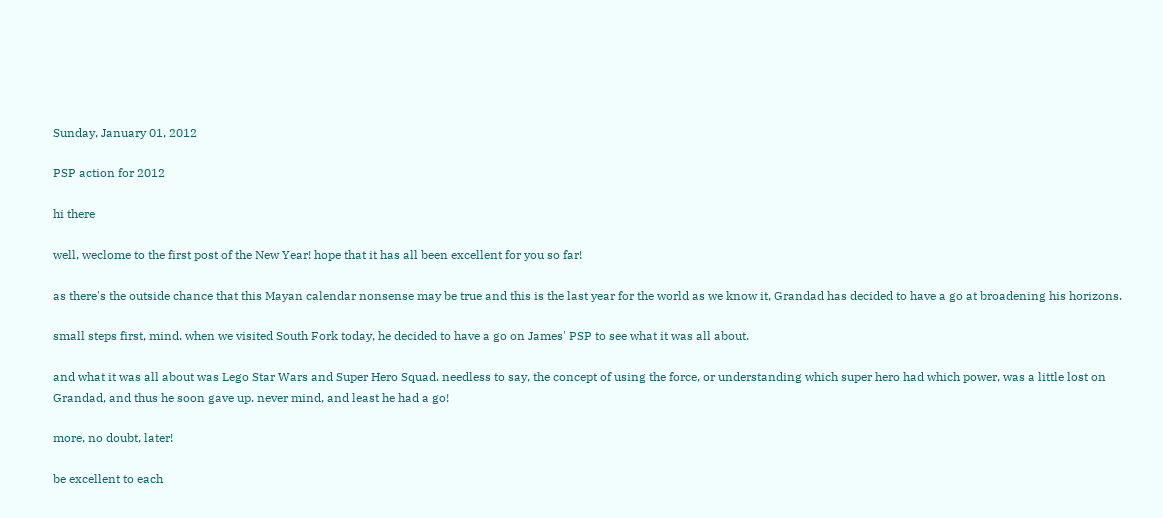Sunday, January 01, 2012

PSP action for 2012

hi there

well, weclome to the first post of the New Year! hope that it has all been excellent for you so far!

as there's the outside chance that this Mayan calendar nonsense may be true and this is the last year for the world as we know it, Grandad has decided to have a go at broadening his horizons.

small steps first, mind. when we visited South Fork today, he decided to have a go on James' PSP to see what it was all about.

and what it was all about was Lego Star Wars and Super Hero Squad. needless to say, the concept of using the force, or understanding which super hero had which power, was a little lost on Grandad, and thus he soon gave up. never mind, and least he had a go!

more, no doubt, later!

be excellent to each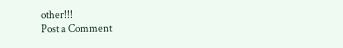other!!!
Post a Comment